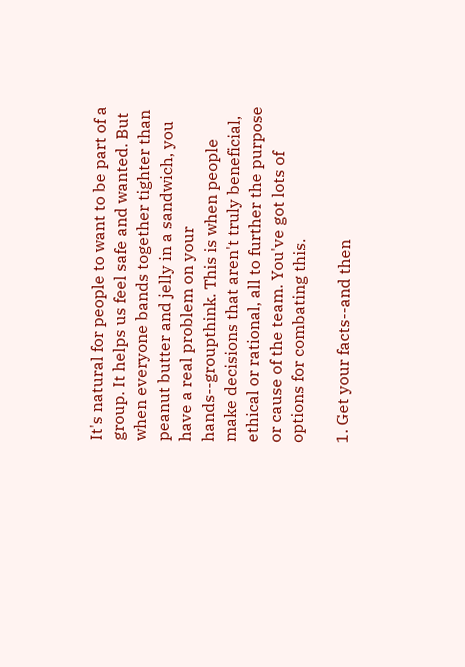It's natural for people to want to be part of a group. It helps us feel safe and wanted. But when everyone bands together tighter than peanut butter and jelly in a sandwich, you have a real problem on your hands--groupthink. This is when people make decisions that aren't truly beneficial, ethical or rational, all to further the purpose or cause of the team. You've got lots of options for combating this.

1. Get your facts--and then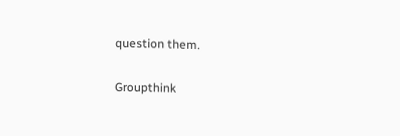question them.

Groupthink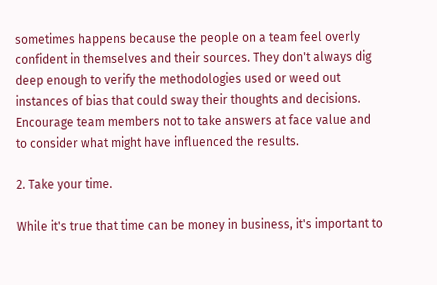sometimes happens because the people on a team feel overly confident in themselves and their sources. They don't always dig deep enough to verify the methodologies used or weed out instances of bias that could sway their thoughts and decisions. Encourage team members not to take answers at face value and to consider what might have influenced the results.

2. Take your time.

While it's true that time can be money in business, it's important to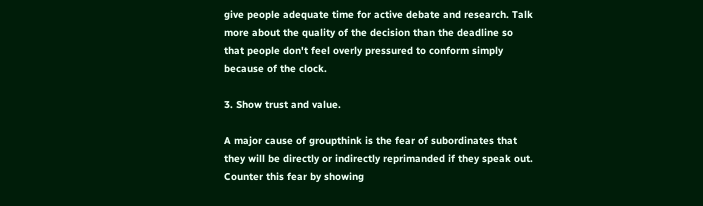give people adequate time for active debate and research. Talk more about the quality of the decision than the deadline so that people don't feel overly pressured to conform simply because of the clock.

3. Show trust and value.

A major cause of groupthink is the fear of subordinates that they will be directly or indirectly reprimanded if they speak out. Counter this fear by showing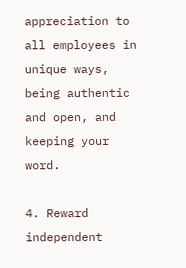appreciation to all employees in unique ways, being authentic and open, and keeping your word.

4. Reward independent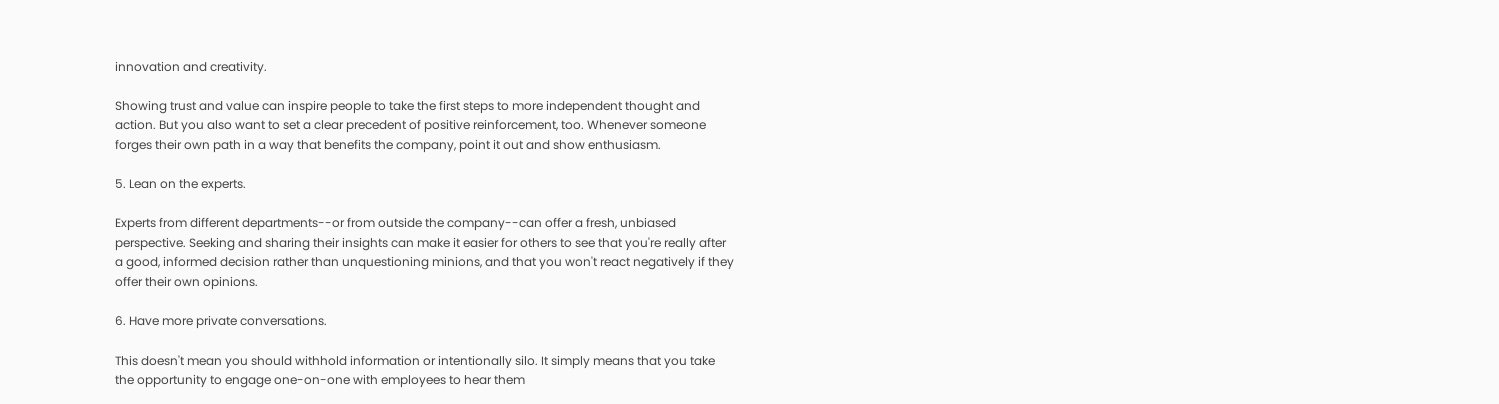innovation and creativity.

Showing trust and value can inspire people to take the first steps to more independent thought and action. But you also want to set a clear precedent of positive reinforcement, too. Whenever someone forges their own path in a way that benefits the company, point it out and show enthusiasm.

5. Lean on the experts.

Experts from different departments--or from outside the company--can offer a fresh, unbiased perspective. Seeking and sharing their insights can make it easier for others to see that you're really after a good, informed decision rather than unquestioning minions, and that you won't react negatively if they offer their own opinions.

6. Have more private conversations.

This doesn't mean you should withhold information or intentionally silo. It simply means that you take the opportunity to engage one-on-one with employees to hear them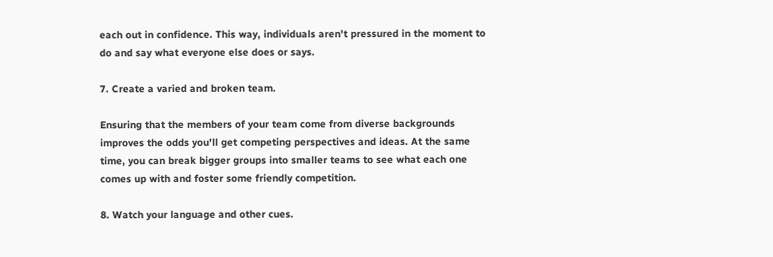each out in confidence. This way, individuals aren't pressured in the moment to do and say what everyone else does or says.

7. Create a varied and broken team.

Ensuring that the members of your team come from diverse backgrounds improves the odds you'll get competing perspectives and ideas. At the same time, you can break bigger groups into smaller teams to see what each one comes up with and foster some friendly competition.

8. Watch your language and other cues.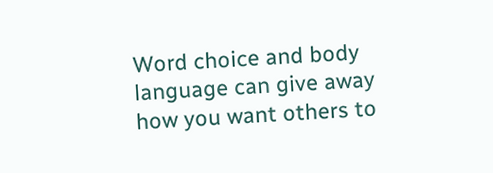Word choice and body language can give away how you want others to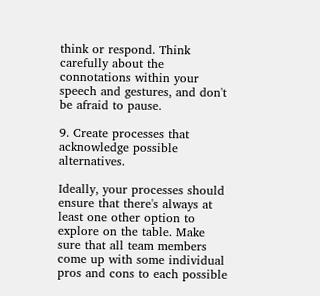think or respond. Think carefully about the connotations within your speech and gestures, and don't be afraid to pause.

9. Create processes that acknowledge possible alternatives.

Ideally, your processes should ensure that there's always at least one other option to explore on the table. Make sure that all team members come up with some individual pros and cons to each possible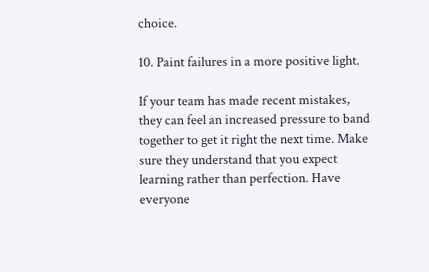choice.

10. Paint failures in a more positive light.

If your team has made recent mistakes, they can feel an increased pressure to band together to get it right the next time. Make sure they understand that you expect learning rather than perfection. Have everyone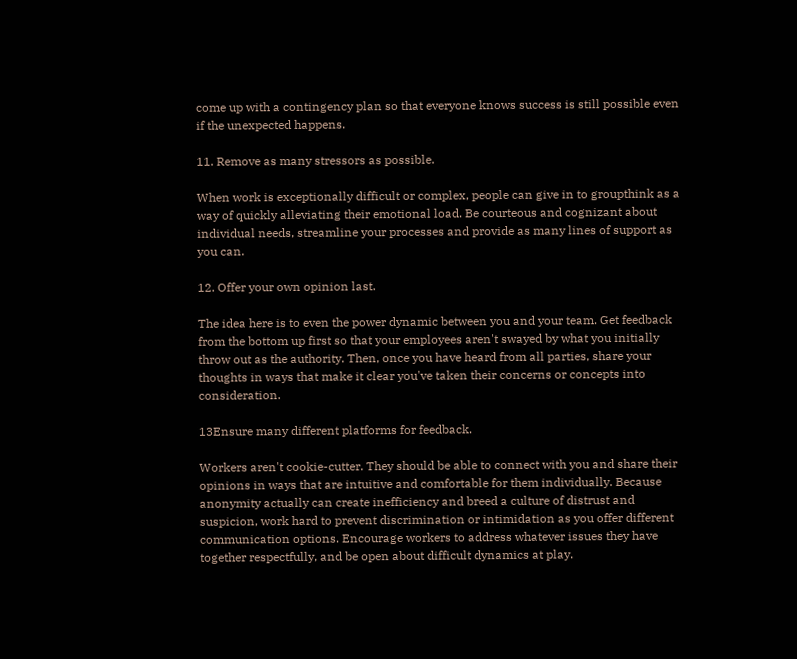come up with a contingency plan so that everyone knows success is still possible even if the unexpected happens.

11. Remove as many stressors as possible.

When work is exceptionally difficult or complex, people can give in to groupthink as a way of quickly alleviating their emotional load. Be courteous and cognizant about individual needs, streamline your processes and provide as many lines of support as you can.

12. Offer your own opinion last.

The idea here is to even the power dynamic between you and your team. Get feedback from the bottom up first so that your employees aren't swayed by what you initially throw out as the authority. Then, once you have heard from all parties, share your thoughts in ways that make it clear you've taken their concerns or concepts into consideration.

13Ensure many different platforms for feedback.

Workers aren't cookie-cutter. They should be able to connect with you and share their opinions in ways that are intuitive and comfortable for them individually. Because anonymity actually can create inefficiency and breed a culture of distrust and suspicion, work hard to prevent discrimination or intimidation as you offer different communication options. Encourage workers to address whatever issues they have together respectfully, and be open about difficult dynamics at play.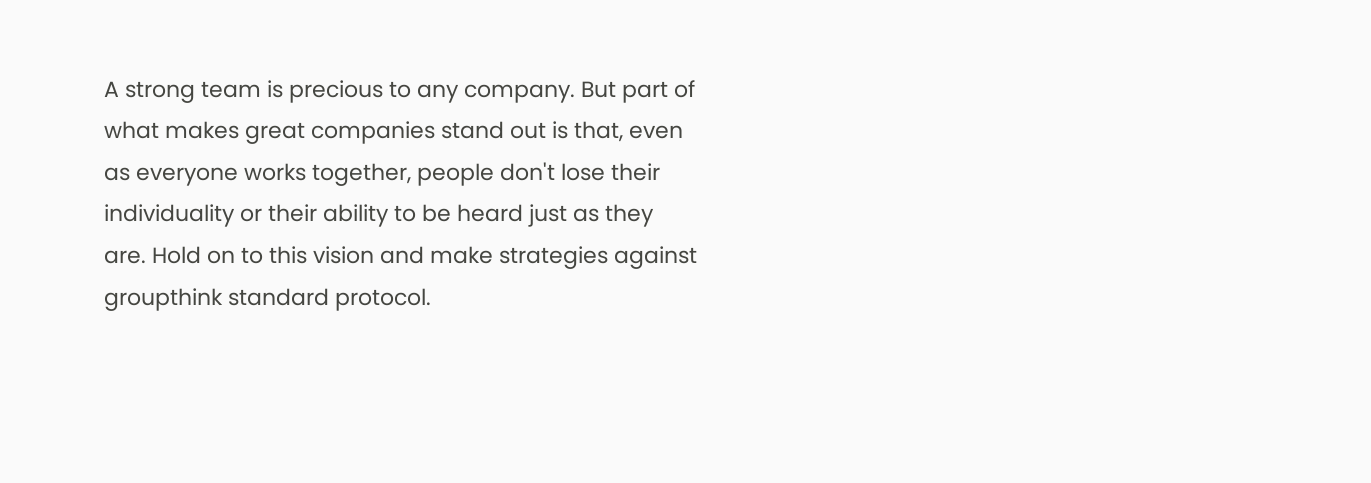A strong team is precious to any company. But part of what makes great companies stand out is that, even as everyone works together, people don't lose their individuality or their ability to be heard just as they are. Hold on to this vision and make strategies against groupthink standard protocol.